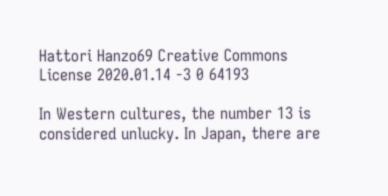Hattori Hanzo69 Creative Commons License 2020.01.14 -3 0 64193

In Western cultures, the number 13 is considered unlucky. In Japan, there are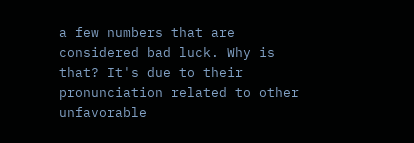a few numbers that are considered bad luck. Why is that? It's due to their pronunciation related to other unfavorable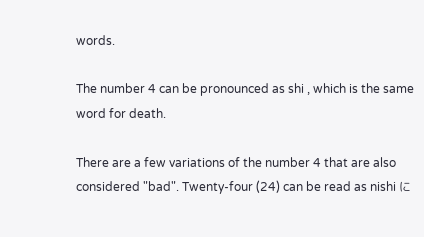words.

The number 4 can be pronounced as shi , which is the same word for death.

There are a few variations of the number 4 that are also considered "bad". Twenty-four (24) can be read as nishi に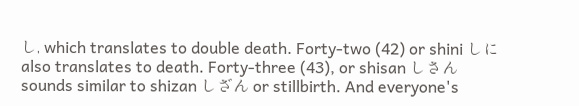し, which translates to double death. Forty-two (42) or shini しに also translates to death. Forty-three (43), or shisan しさんsounds similar to shizan しざん or stillbirth. And everyone's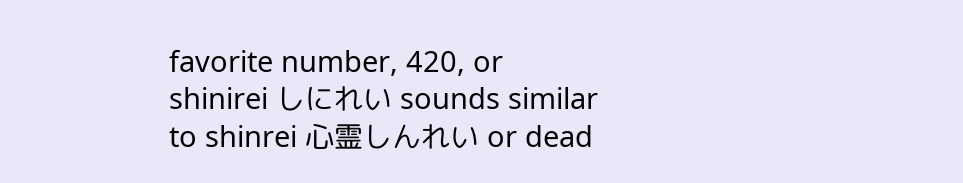favorite number, 420, or shinirei しにれい sounds similar to shinrei 心霊しんれい or dead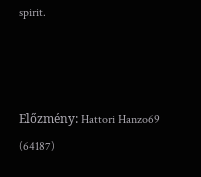spirit.



Előzmény: Hattori Hanzo69 (64187)